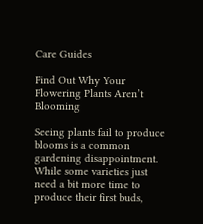Care Guides

Find Out Why Your Flowering Plants Aren’t Blooming

Seeing plants fail to produce blooms is a common gardening disappointment. While some varieties just need a bit more time to produce their first buds,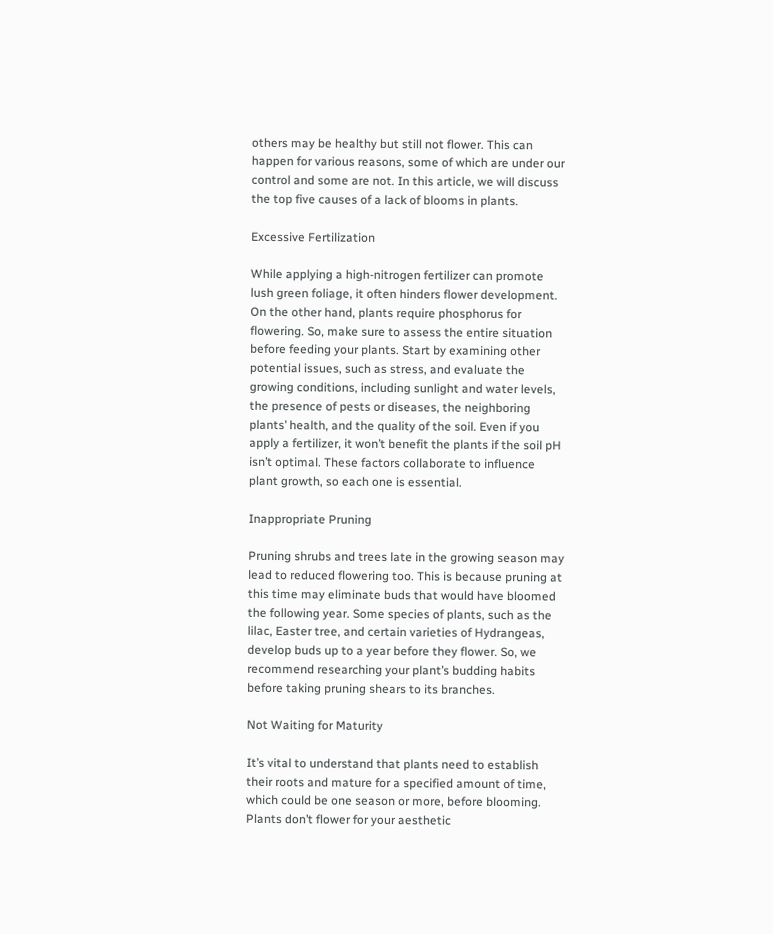others may be healthy but still not flower. This can happen for various reasons, some of which are under our control and some are not. In this article, we will discuss the top five causes of a lack of blooms in plants.

Excessive Fertilization

While applying a high-nitrogen fertilizer can promote lush green foliage, it often hinders flower development. On the other hand, plants require phosphorus for flowering. So, make sure to assess the entire situation before feeding your plants. Start by examining other potential issues, such as stress, and evaluate the growing conditions, including sunlight and water levels, the presence of pests or diseases, the neighboring plants’ health, and the quality of the soil. Even if you apply a fertilizer, it won’t benefit the plants if the soil pH isn’t optimal. These factors collaborate to influence plant growth, so each one is essential.

Inappropriate Pruning

Pruning shrubs and trees late in the growing season may lead to reduced flowering too. This is because pruning at this time may eliminate buds that would have bloomed the following year. Some species of plants, such as the lilac, Easter tree, and certain varieties of Hydrangeas, develop buds up to a year before they flower. So, we recommend researching your plant’s budding habits before taking pruning shears to its branches.

Not Waiting for Maturity

It’s vital to understand that plants need to establish their roots and mature for a specified amount of time, which could be one season or more, before blooming. Plants don’t flower for your aesthetic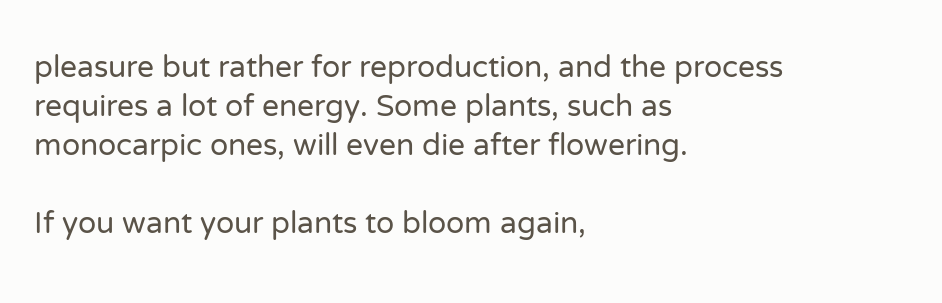pleasure but rather for reproduction, and the process requires a lot of energy. Some plants, such as monocarpic ones, will even die after flowering.

If you want your plants to bloom again,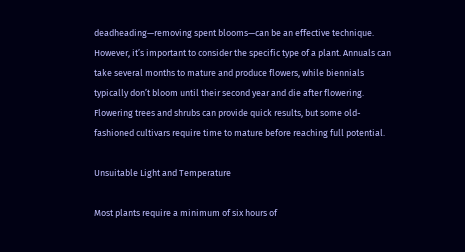deadheading—removing spent blooms—can be an effective technique. However, it’s important to consider the specific type of a plant. Annuals can take several months to mature and produce flowers, while biennials typically don’t bloom until their second year and die after flowering. Flowering trees and shrubs can provide quick results, but some old-fashioned cultivars require time to mature before reaching full potential.

Unsuitable Light and Temperature

Most plants require a minimum of six hours of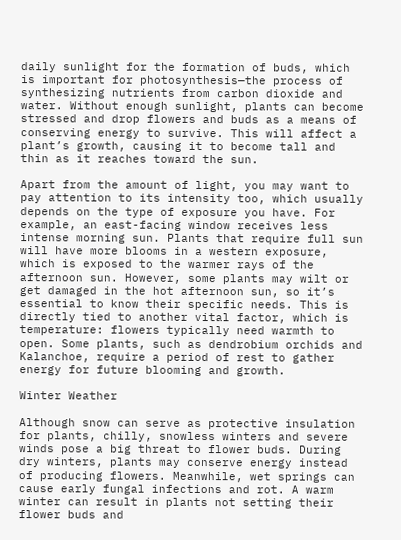daily sunlight for the formation of buds, which is important for photosynthesis—the process of synthesizing nutrients from carbon dioxide and water. Without enough sunlight, plants can become stressed and drop flowers and buds as a means of conserving energy to survive. This will affect a plant’s growth, causing it to become tall and thin as it reaches toward the sun.

Apart from the amount of light, you may want to pay attention to its intensity too, which usually depends on the type of exposure you have. For example, an east-facing window receives less intense morning sun. Plants that require full sun will have more blooms in a western exposure, which is exposed to the warmer rays of the afternoon sun. However, some plants may wilt or get damaged in the hot afternoon sun, so it’s essential to know their specific needs. This is directly tied to another vital factor, which is temperature: flowers typically need warmth to open. Some plants, such as dendrobium orchids and Kalanchoe, require a period of rest to gather energy for future blooming and growth.

Winter Weather

Although snow can serve as protective insulation for plants, chilly, snowless winters and severe winds pose a big threat to flower buds. During dry winters, plants may conserve energy instead of producing flowers. Meanwhile, wet springs can cause early fungal infections and rot. A warm winter can result in plants not setting their flower buds and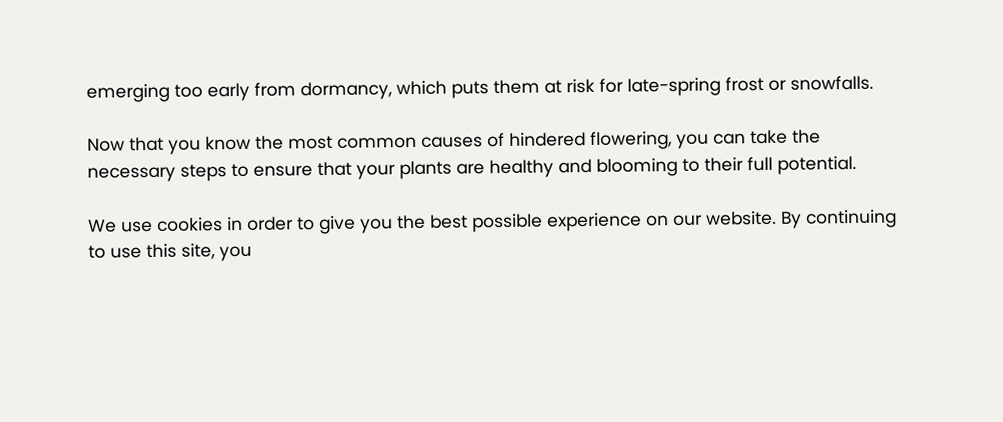emerging too early from dormancy, which puts them at risk for late-spring frost or snowfalls.

Now that you know the most common causes of hindered flowering, you can take the necessary steps to ensure that your plants are healthy and blooming to their full potential.

We use cookies in order to give you the best possible experience on our website. By continuing to use this site, you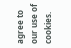agree to our use of cookies.